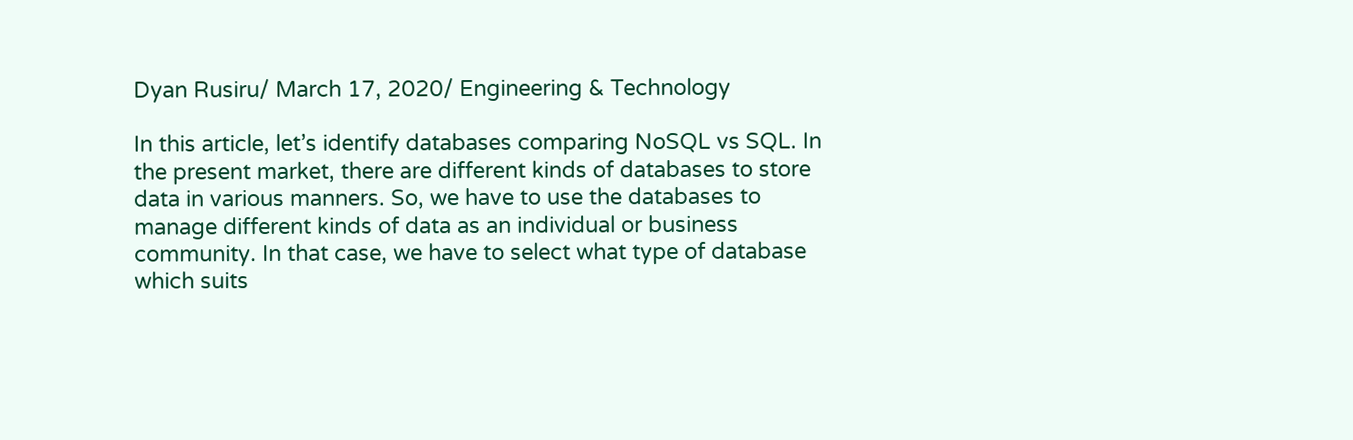Dyan Rusiru/ March 17, 2020/ Engineering & Technology

In this article, let’s identify databases comparing NoSQL vs SQL. In the present market, there are different kinds of databases to store data in various manners. So, we have to use the databases to manage different kinds of data as an individual or business community. In that case, we have to select what type of database which suits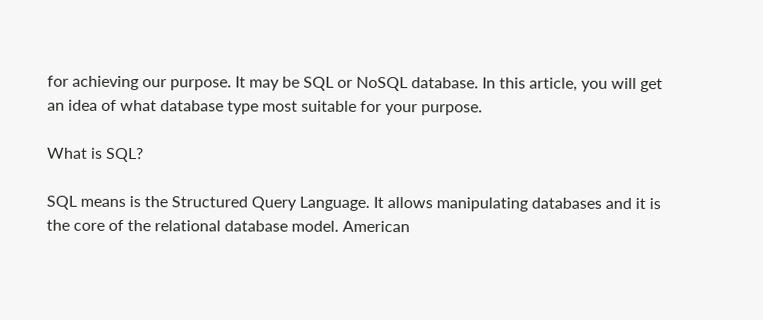for achieving our purpose. It may be SQL or NoSQL database. In this article, you will get an idea of what database type most suitable for your purpose.

What is SQL?

SQL means is the Structured Query Language. It allows manipulating databases and it is the core of the relational database model. American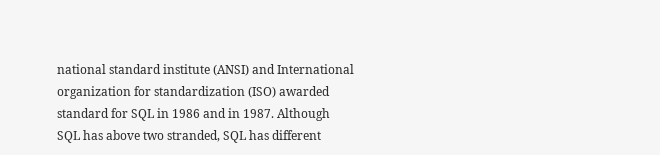national standard institute (ANSI) and International organization for standardization (ISO) awarded standard for SQL in 1986 and in 1987. Although SQL has above two stranded, SQL has different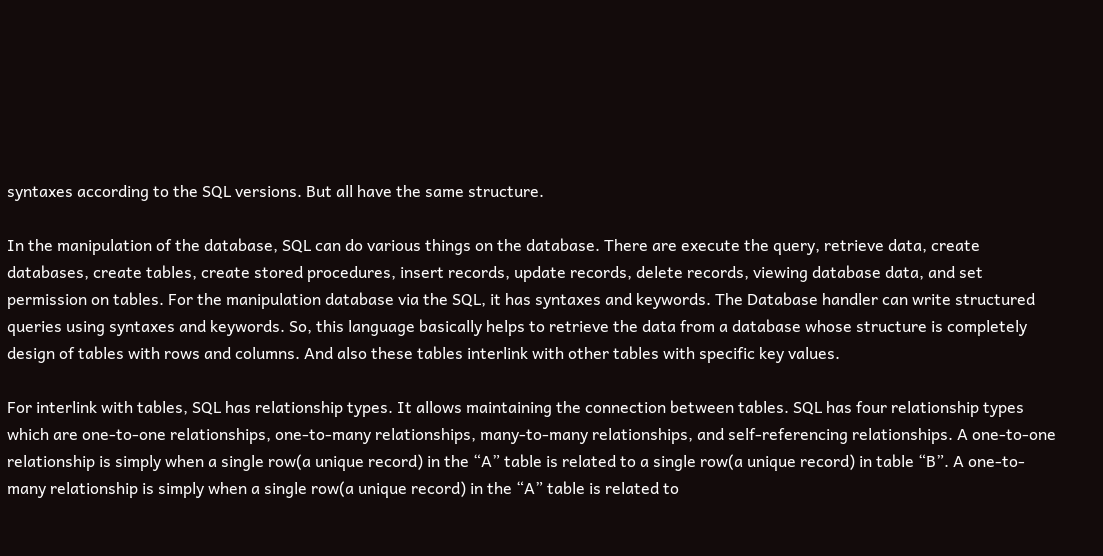syntaxes according to the SQL versions. But all have the same structure.

In the manipulation of the database, SQL can do various things on the database. There are execute the query, retrieve data, create databases, create tables, create stored procedures, insert records, update records, delete records, viewing database data, and set permission on tables. For the manipulation database via the SQL, it has syntaxes and keywords. The Database handler can write structured queries using syntaxes and keywords. So, this language basically helps to retrieve the data from a database whose structure is completely design of tables with rows and columns. And also these tables interlink with other tables with specific key values.

For interlink with tables, SQL has relationship types. It allows maintaining the connection between tables. SQL has four relationship types which are one-to-one relationships, one-to-many relationships, many-to-many relationships, and self-referencing relationships. A one-to-one relationship is simply when a single row(a unique record) in the “A” table is related to a single row(a unique record) in table “B”. A one-to-many relationship is simply when a single row(a unique record) in the “A” table is related to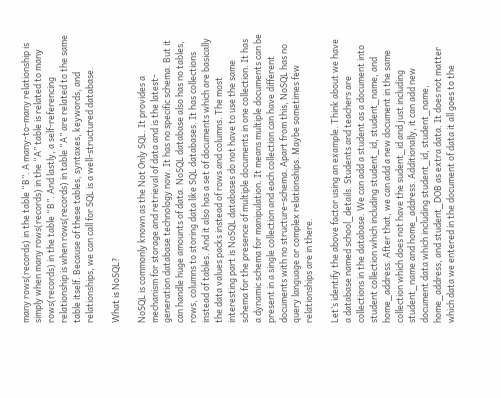many rows(records) in the table “B”. A many-to-many relationship is simply when many rows(records) in the “A” table is related to many rows(records) in the table “B”. And lastly, a self-referencing relationship is when rows(records) in table “A” are related to the same table itself. Because of these tables, syntaxes, keywords, and relationships, we can call for SQL is a well-structured database.

What is NoSQL?

NoSQL is commonly known as the Not Only SQL. It provides a mechanism for storage and retrieval of data and is the latest-generation database technology now. It has no specific schema. But it can handle huge amounts of data. NoSQL database also has no tables, rows, columns to storing data like SQL databases. It has collections instead of tables. And it also has a set of documents which are basically the data values packs instead of rows and columns. The most interesting part is NoSQL databases do not have to use the same schema for the presence of multiple documents in one collection. It has a dynamic schema for manipulation. It means multiple documents can be present in a single collection and each collection can have different documents with no structure-schema. Apart from this, NoSQL has no query language or complex relationships. Maybe sometimes few relationships are in there.

Let’s identify the above factor using an example. Think about we have a database named school_details. Students and teachers are collections in the database. We can add a student as a document into student collection which including student_id, student_name, and home_address. After that, we can add a new document in the same collection which does not have the sudent_id and just including student_name and home_address. Additionally, it can add new document data which including student_id, student_name, home_address, and student_DOB as extra data. It does not matter which data we entered in the document of data it all goes to the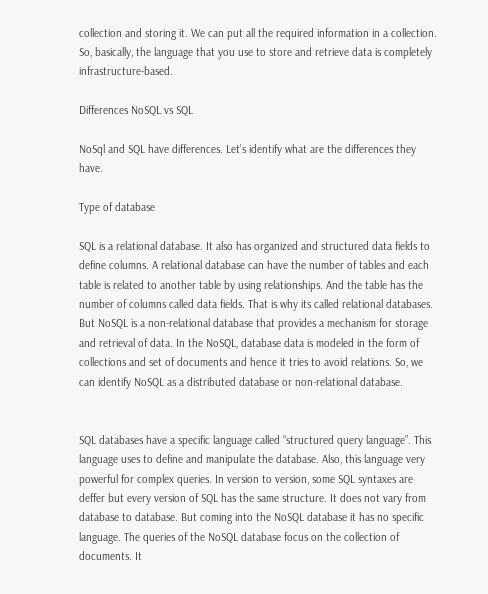collection and storing it. We can put all the required information in a collection. So, basically, the language that you use to store and retrieve data is completely infrastructure-based.

Differences NoSQL vs SQL

NoSql and SQL have differences. Let’s identify what are the differences they have.

Type of database

SQL is a relational database. It also has organized and structured data fields to define columns. A relational database can have the number of tables and each table is related to another table by using relationships. And the table has the number of columns called data fields. That is why its called relational databases. But NoSQL is a non-relational database that provides a mechanism for storage and retrieval of data. In the NoSQL, database data is modeled in the form of collections and set of documents and hence it tries to avoid relations. So, we can identify NoSQL as a distributed database or non-relational database.


SQL databases have a specific language called “structured query language”. This language uses to define and manipulate the database. Also, this language very powerful for complex queries. In version to version, some SQL syntaxes are deffer but every version of SQL has the same structure. It does not vary from database to database. But coming into the NoSQL database it has no specific language. The queries of the NoSQL database focus on the collection of documents. It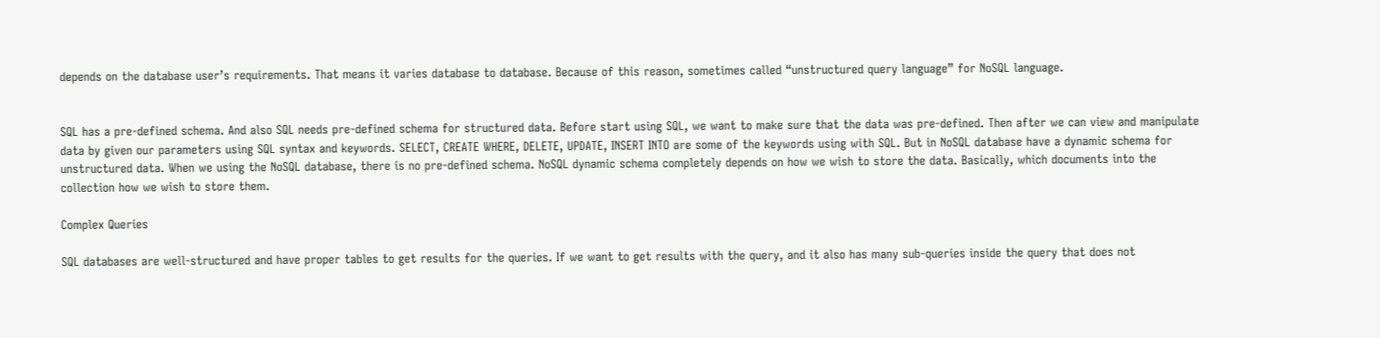depends on the database user’s requirements. That means it varies database to database. Because of this reason, sometimes called “unstructured query language” for NoSQL language.


SQL has a pre-defined schema. And also SQL needs pre-defined schema for structured data. Before start using SQL, we want to make sure that the data was pre-defined. Then after we can view and manipulate data by given our parameters using SQL syntax and keywords. SELECT, CREATE WHERE, DELETE, UPDATE, INSERT INTO are some of the keywords using with SQL. But in NoSQL database have a dynamic schema for unstructured data. When we using the NoSQL database, there is no pre-defined schema. NoSQL dynamic schema completely depends on how we wish to store the data. Basically, which documents into the collection how we wish to store them.

Complex Queries

SQL databases are well-structured and have proper tables to get results for the queries. If we want to get results with the query, and it also has many sub-queries inside the query that does not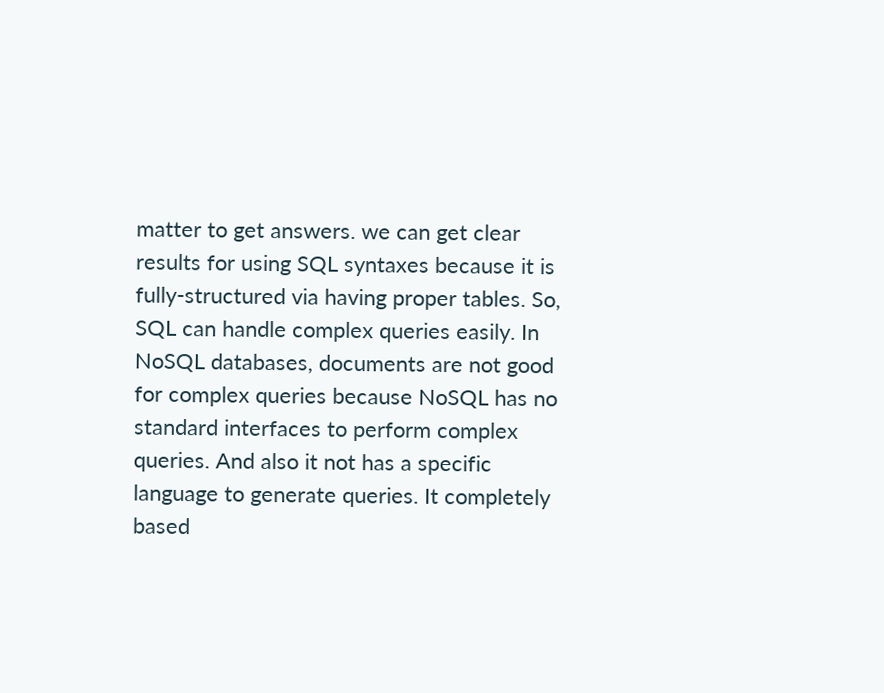matter to get answers. we can get clear results for using SQL syntaxes because it is fully-structured via having proper tables. So, SQL can handle complex queries easily. In NoSQL databases, documents are not good for complex queries because NoSQL has no standard interfaces to perform complex queries. And also it not has a specific language to generate queries. It completely based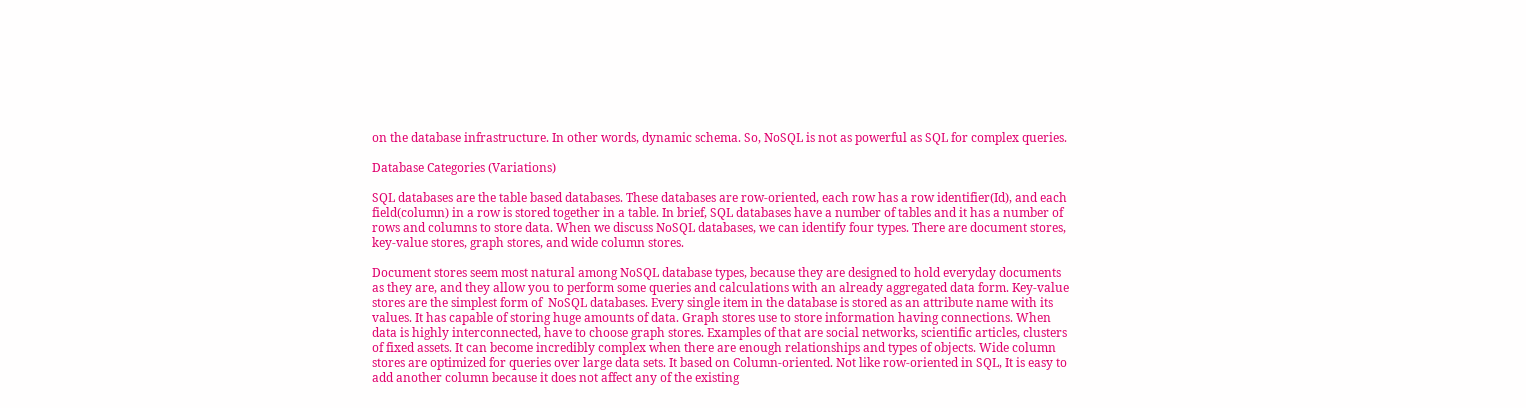on the database infrastructure. In other words, dynamic schema. So, NoSQL is not as powerful as SQL for complex queries.

Database Categories (Variations)

SQL databases are the table based databases. These databases are row-oriented, each row has a row identifier(Id), and each field(column) in a row is stored together in a table. In brief, SQL databases have a number of tables and it has a number of rows and columns to store data. When we discuss NoSQL databases, we can identify four types. There are document stores, key-value stores, graph stores, and wide column stores.

Document stores seem most natural among NoSQL database types, because they are designed to hold everyday documents as they are, and they allow you to perform some queries and calculations with an already aggregated data form. Key-value stores are the simplest form of  NoSQL databases. Every single item in the database is stored as an attribute name with its values. It has capable of storing huge amounts of data. Graph stores use to store information having connections. When data is highly interconnected, have to choose graph stores. Examples of that are social networks, scientific articles, clusters of fixed assets. It can become incredibly complex when there are enough relationships and types of objects. Wide column stores are optimized for queries over large data sets. It based on Column-oriented. Not like row-oriented in SQL, It is easy to add another column because it does not affect any of the existing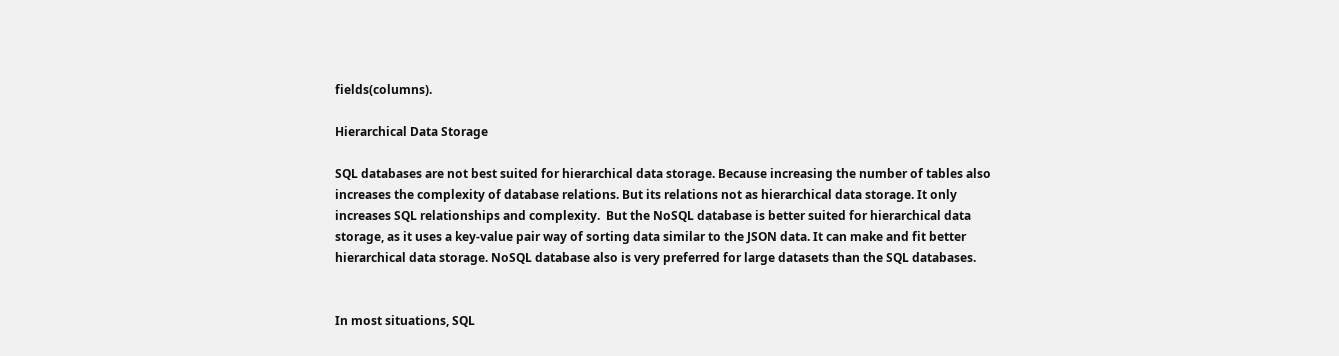fields(columns).

Hierarchical Data Storage

SQL databases are not best suited for hierarchical data storage. Because increasing the number of tables also increases the complexity of database relations. But its relations not as hierarchical data storage. It only increases SQL relationships and complexity.  But the NoSQL database is better suited for hierarchical data storage, as it uses a key-value pair way of sorting data similar to the JSON data. It can make and fit better hierarchical data storage. NoSQL database also is very preferred for large datasets than the SQL databases.


In most situations, SQL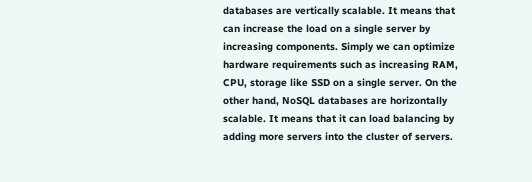databases are vertically scalable. It means that can increase the load on a single server by increasing components. Simply we can optimize hardware requirements such as increasing RAM, CPU, storage like SSD on a single server. On the other hand, NoSQL databases are horizontally scalable. It means that it can load balancing by adding more servers into the cluster of servers.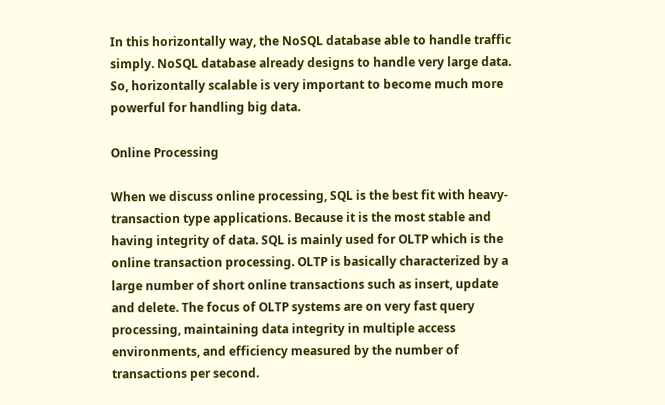In this horizontally way, the NoSQL database able to handle traffic simply. NoSQL database already designs to handle very large data. So, horizontally scalable is very important to become much more powerful for handling big data.

Online Processing

When we discuss online processing, SQL is the best fit with heavy-transaction type applications. Because it is the most stable and having integrity of data. SQL is mainly used for OLTP which is the online transaction processing. OLTP is basically characterized by a large number of short online transactions such as insert, update and delete. The focus of OLTP systems are on very fast query processing, maintaining data integrity in multiple access environments, and efficiency measured by the number of transactions per second.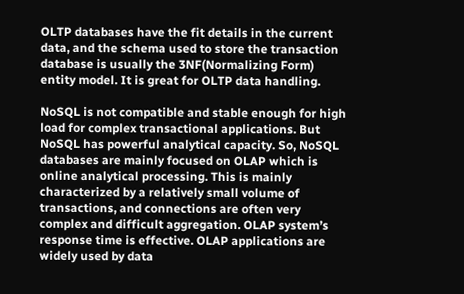OLTP databases have the fit details in the current data, and the schema used to store the transaction database is usually the 3NF(Normalizing Form) entity model. It is great for OLTP data handling.

NoSQL is not compatible and stable enough for high load for complex transactional applications. But NoSQL has powerful analytical capacity. So, NoSQL databases are mainly focused on OLAP which is online analytical processing. This is mainly characterized by a relatively small volume of transactions, and connections are often very complex and difficult aggregation. OLAP system’s response time is effective. OLAP applications are widely used by data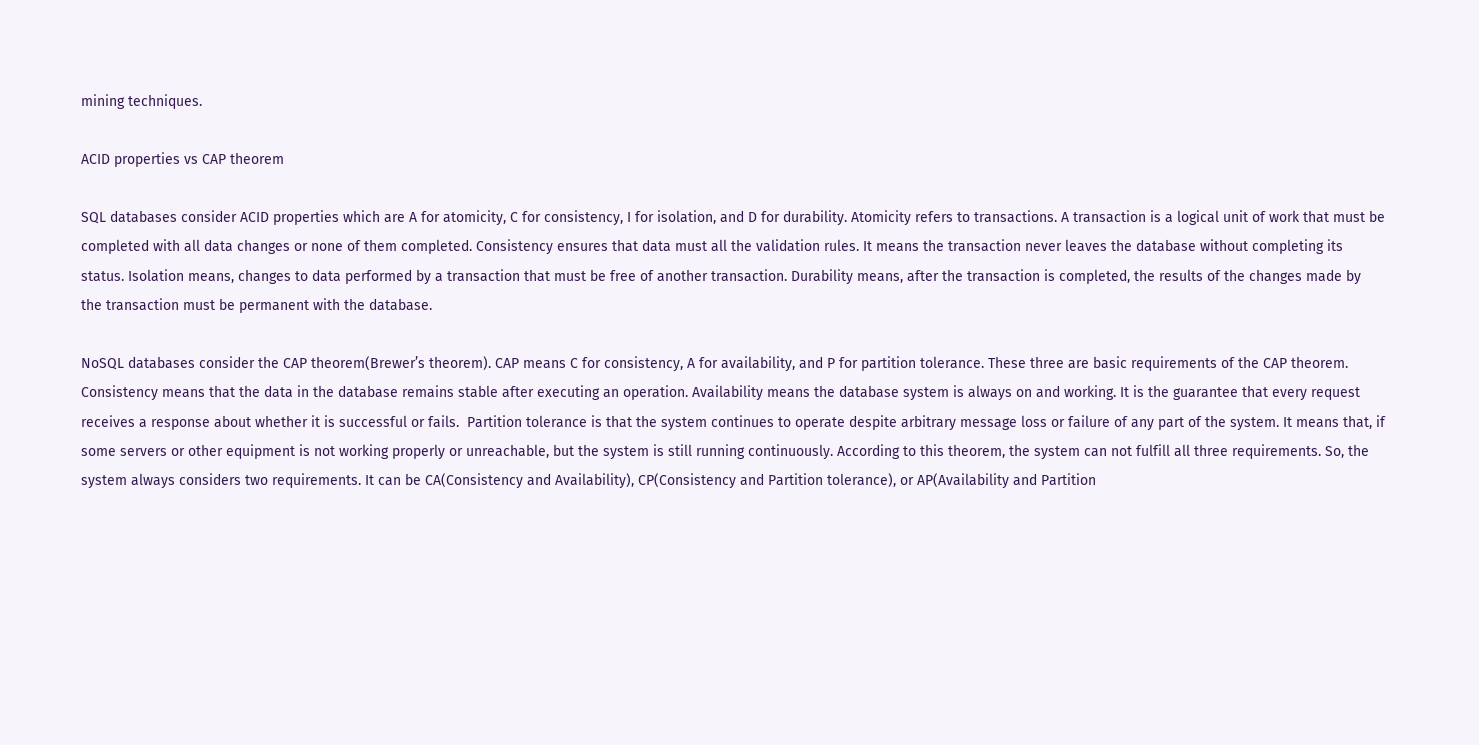mining techniques.

ACID properties vs CAP theorem

SQL databases consider ACID properties which are A for atomicity, C for consistency, I for isolation, and D for durability. Atomicity refers to transactions. A transaction is a logical unit of work that must be completed with all data changes or none of them completed. Consistency ensures that data must all the validation rules. It means the transaction never leaves the database without completing its status. Isolation means, changes to data performed by a transaction that must be free of another transaction. Durability means, after the transaction is completed, the results of the changes made by the transaction must be permanent with the database.

NoSQL databases consider the CAP theorem(Brewer’s theorem). CAP means C for consistency, A for availability, and P for partition tolerance. These three are basic requirements of the CAP theorem. Consistency means that the data in the database remains stable after executing an operation. Availability means the database system is always on and working. It is the guarantee that every request receives a response about whether it is successful or fails.  Partition tolerance is that the system continues to operate despite arbitrary message loss or failure of any part of the system. It means that, if some servers or other equipment is not working properly or unreachable, but the system is still running continuously. According to this theorem, the system can not fulfill all three requirements. So, the system always considers two requirements. It can be CA(Consistency and Availability), CP(Consistency and Partition tolerance), or AP(Availability and Partition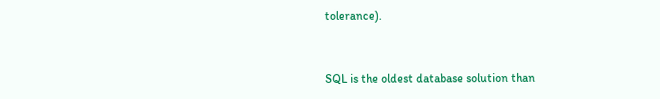tolerance).


SQL is the oldest database solution than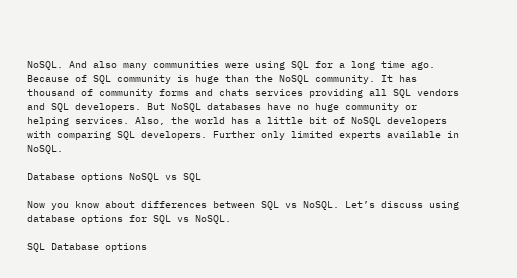NoSQL. And also many communities were using SQL for a long time ago. Because of SQL community is huge than the NoSQL community. It has thousand of community forms and chats services providing all SQL vendors and SQL developers. But NoSQL databases have no huge community or helping services. Also, the world has a little bit of NoSQL developers with comparing SQL developers. Further only limited experts available in NoSQL.

Database options NoSQL vs SQL

Now you know about differences between SQL vs NoSQL. Let’s discuss using database options for SQL vs NoSQL.

SQL Database options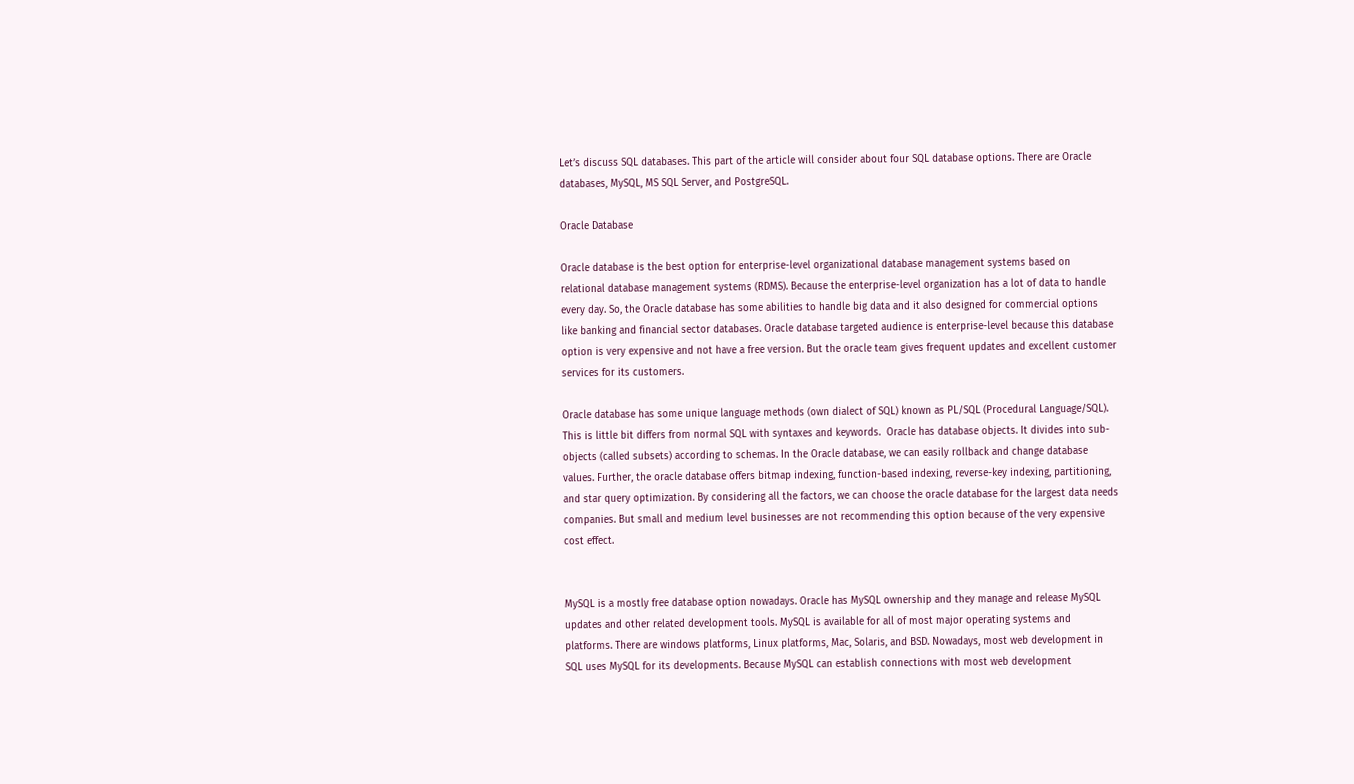Let’s discuss SQL databases. This part of the article will consider about four SQL database options. There are Oracle databases, MySQL, MS SQL Server, and PostgreSQL.

Oracle Database

Oracle database is the best option for enterprise-level organizational database management systems based on relational database management systems (RDMS). Because the enterprise-level organization has a lot of data to handle every day. So, the Oracle database has some abilities to handle big data and it also designed for commercial options like banking and financial sector databases. Oracle database targeted audience is enterprise-level because this database option is very expensive and not have a free version. But the oracle team gives frequent updates and excellent customer services for its customers.

Oracle database has some unique language methods (own dialect of SQL) known as PL/SQL (Procedural Language/SQL). This is little bit differs from normal SQL with syntaxes and keywords.  Oracle has database objects. It divides into sub-objects (called subsets) according to schemas. In the Oracle database, we can easily rollback and change database values. Further, the oracle database offers bitmap indexing, function-based indexing, reverse-key indexing, partitioning, and star query optimization. By considering all the factors, we can choose the oracle database for the largest data needs companies. But small and medium level businesses are not recommending this option because of the very expensive cost effect.


MySQL is a mostly free database option nowadays. Oracle has MySQL ownership and they manage and release MySQL updates and other related development tools. MySQL is available for all of most major operating systems and platforms. There are windows platforms, Linux platforms, Mac, Solaris, and BSD. Nowadays, most web development in SQL uses MySQL for its developments. Because MySQL can establish connections with most web development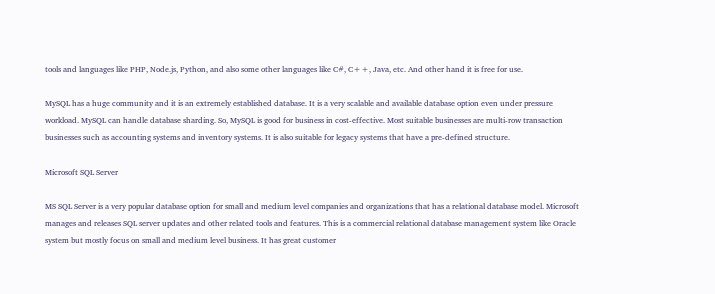tools and languages like PHP, Node.js, Python, and also some other languages like C#, C++, Java, etc. And other hand it is free for use.

MySQL has a huge community and it is an extremely established database. It is a very scalable and available database option even under pressure workload. MySQL can handle database sharding. So, MySQL is good for business in cost-effective. Most suitable businesses are multi-row transaction businesses such as accounting systems and inventory systems. It is also suitable for legacy systems that have a pre-defined structure.

Microsoft SQL Server

MS SQL Server is a very popular database option for small and medium level companies and organizations that has a relational database model. Microsoft manages and releases SQL server updates and other related tools and features. This is a commercial relational database management system like Oracle system but mostly focus on small and medium level business. It has great customer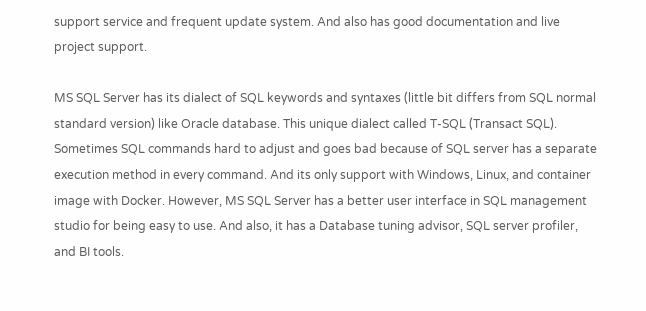support service and frequent update system. And also has good documentation and live project support.

MS SQL Server has its dialect of SQL keywords and syntaxes (little bit differs from SQL normal standard version) like Oracle database. This unique dialect called T-SQL (Transact SQL). Sometimes SQL commands hard to adjust and goes bad because of SQL server has a separate execution method in every command. And its only support with Windows, Linux, and container image with Docker. However, MS SQL Server has a better user interface in SQL management studio for being easy to use. And also, it has a Database tuning advisor, SQL server profiler, and BI tools.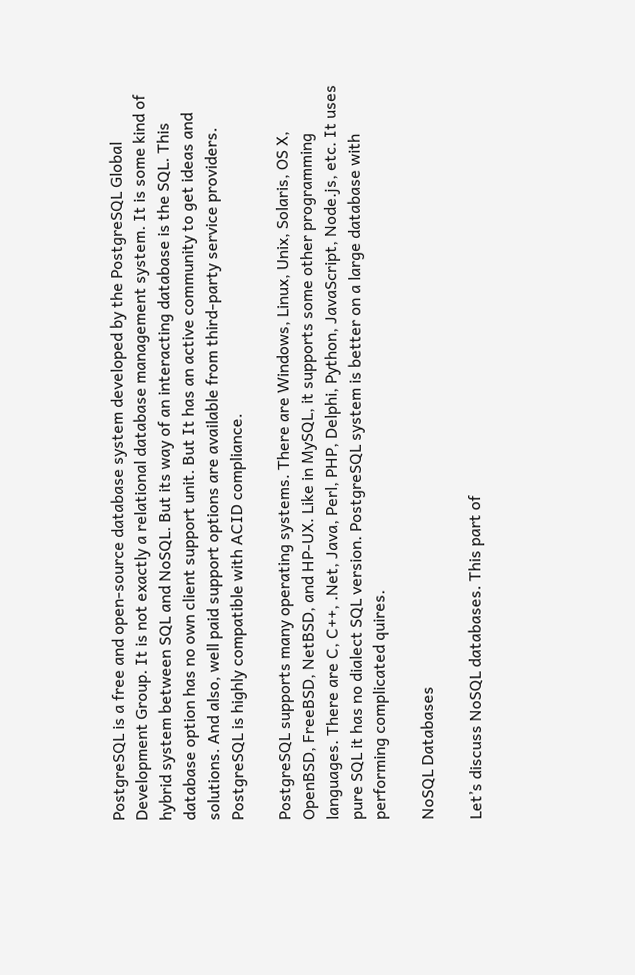PostgreSQL is a free and open-source database system developed by the PostgreSQL Global Development Group. It is not exactly a relational database management system. It is some kind of hybrid system between SQL and NoSQL. But its way of an interacting database is the SQL. This database option has no own client support unit. But It has an active community to get ideas and solutions. And also, well paid support options are available from third-party service providers. PostgreSQL is highly compatible with ACID compliance.

PostgreSQL supports many operating systems. There are Windows, Linux, Unix, Solaris, OS X, OpenBSD, FreeBSD, NetBSD, and HP-UX. Like in MySQL, it supports some other programming languages. There are C, C++, .Net, Java, Perl, PHP, Delphi, Python, JavaScript, Node.js, etc. It uses pure SQL it has no dialect SQL version. PostgreSQL system is better on a large database with performing complicated quires.

NoSQL Databases

Let’s discuss NoSQL databases. This part of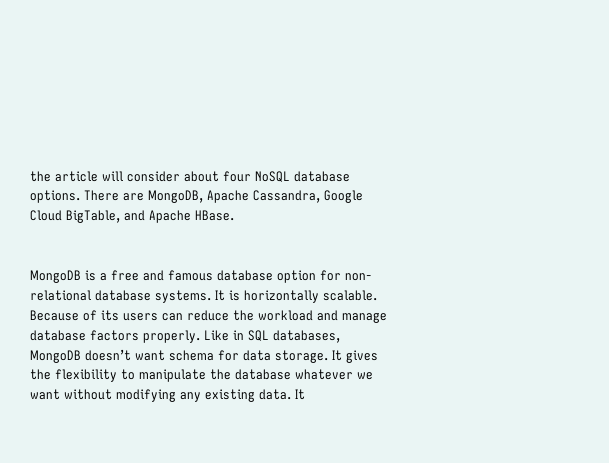the article will consider about four NoSQL database options. There are MongoDB, Apache Cassandra, Google Cloud BigTable, and Apache HBase.


MongoDB is a free and famous database option for non-relational database systems. It is horizontally scalable. Because of its users can reduce the workload and manage database factors properly. Like in SQL databases, MongoDB doesn’t want schema for data storage. It gives the flexibility to manipulate the database whatever we want without modifying any existing data. It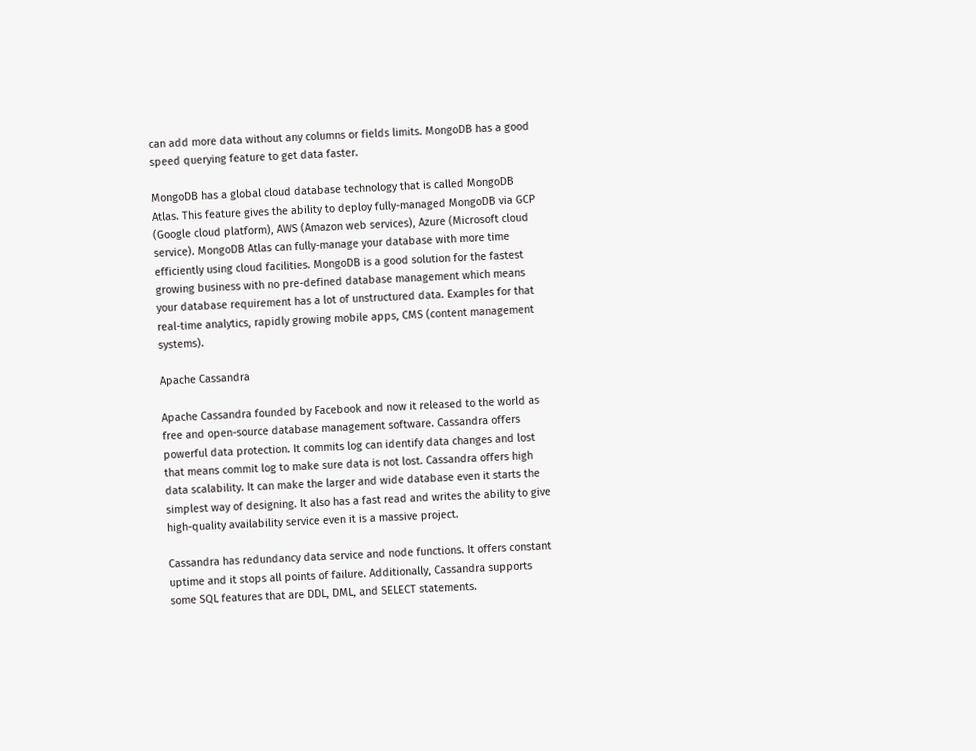can add more data without any columns or fields limits. MongoDB has a good speed querying feature to get data faster.

MongoDB has a global cloud database technology that is called MongoDB Atlas. This feature gives the ability to deploy fully-managed MongoDB via GCP (Google cloud platform), AWS (Amazon web services), Azure (Microsoft cloud service). MongoDB Atlas can fully-manage your database with more time efficiently using cloud facilities. MongoDB is a good solution for the fastest growing business with no pre-defined database management which means your database requirement has a lot of unstructured data. Examples for that real-time analytics, rapidly growing mobile apps, CMS (content management systems).

Apache Cassandra

Apache Cassandra founded by Facebook and now it released to the world as free and open-source database management software. Cassandra offers powerful data protection. It commits log can identify data changes and lost that means commit log to make sure data is not lost. Cassandra offers high data scalability. It can make the larger and wide database even it starts the simplest way of designing. It also has a fast read and writes the ability to give high-quality availability service even it is a massive project.

Cassandra has redundancy data service and node functions. It offers constant uptime and it stops all points of failure. Additionally, Cassandra supports some SQL features that are DDL, DML, and SELECT statements.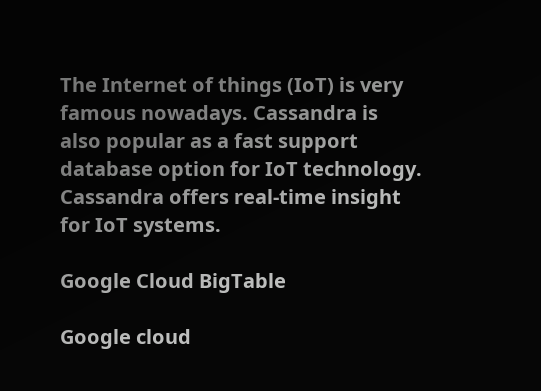The Internet of things (IoT) is very famous nowadays. Cassandra is also popular as a fast support database option for IoT technology. Cassandra offers real-time insight for IoT systems.

Google Cloud BigTable

Google cloud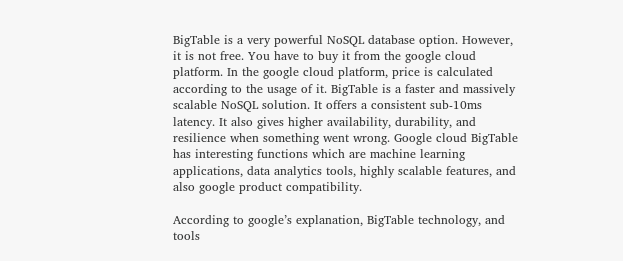BigTable is a very powerful NoSQL database option. However, it is not free. You have to buy it from the google cloud platform. In the google cloud platform, price is calculated according to the usage of it. BigTable is a faster and massively scalable NoSQL solution. It offers a consistent sub-10ms latency. It also gives higher availability, durability, and resilience when something went wrong. Google cloud BigTable has interesting functions which are machine learning applications, data analytics tools, highly scalable features, and also google product compatibility.

According to google’s explanation, BigTable technology, and tools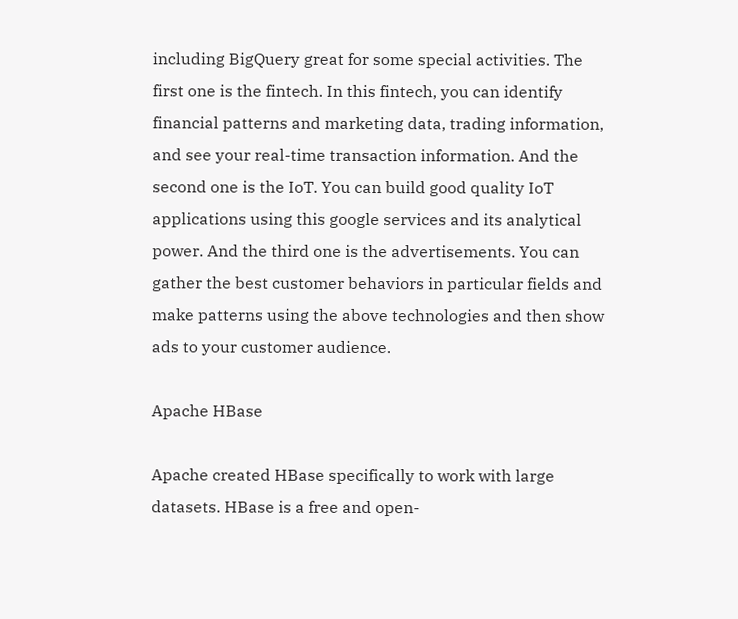including BigQuery great for some special activities. The first one is the fintech. In this fintech, you can identify financial patterns and marketing data, trading information, and see your real-time transaction information. And the second one is the IoT. You can build good quality IoT applications using this google services and its analytical power. And the third one is the advertisements. You can gather the best customer behaviors in particular fields and make patterns using the above technologies and then show ads to your customer audience.

Apache HBase

Apache created HBase specifically to work with large datasets. HBase is a free and open-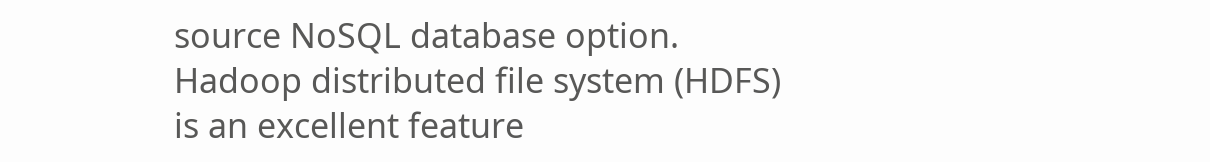source NoSQL database option. Hadoop distributed file system (HDFS) is an excellent feature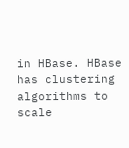in HBase. HBase has clustering algorithms to scale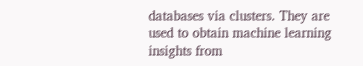databases via clusters. They are used to obtain machine learning insights from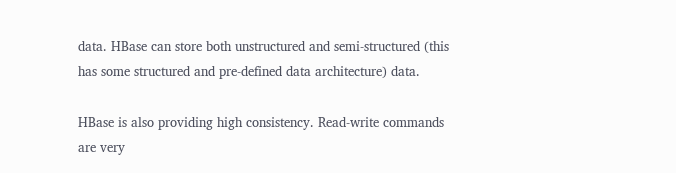data. HBase can store both unstructured and semi-structured (this has some structured and pre-defined data architecture) data.

HBase is also providing high consistency. Read-write commands are very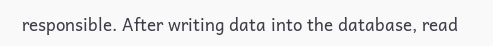responsible. After writing data into the database, read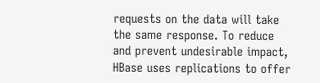requests on the data will take the same response. To reduce and prevent undesirable impact, HBase uses replications to offer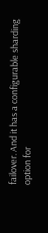failover. And it has a configurable sharding option for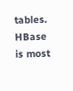tables. HBase is most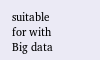suitable for with Big data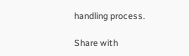handling process.

Share with